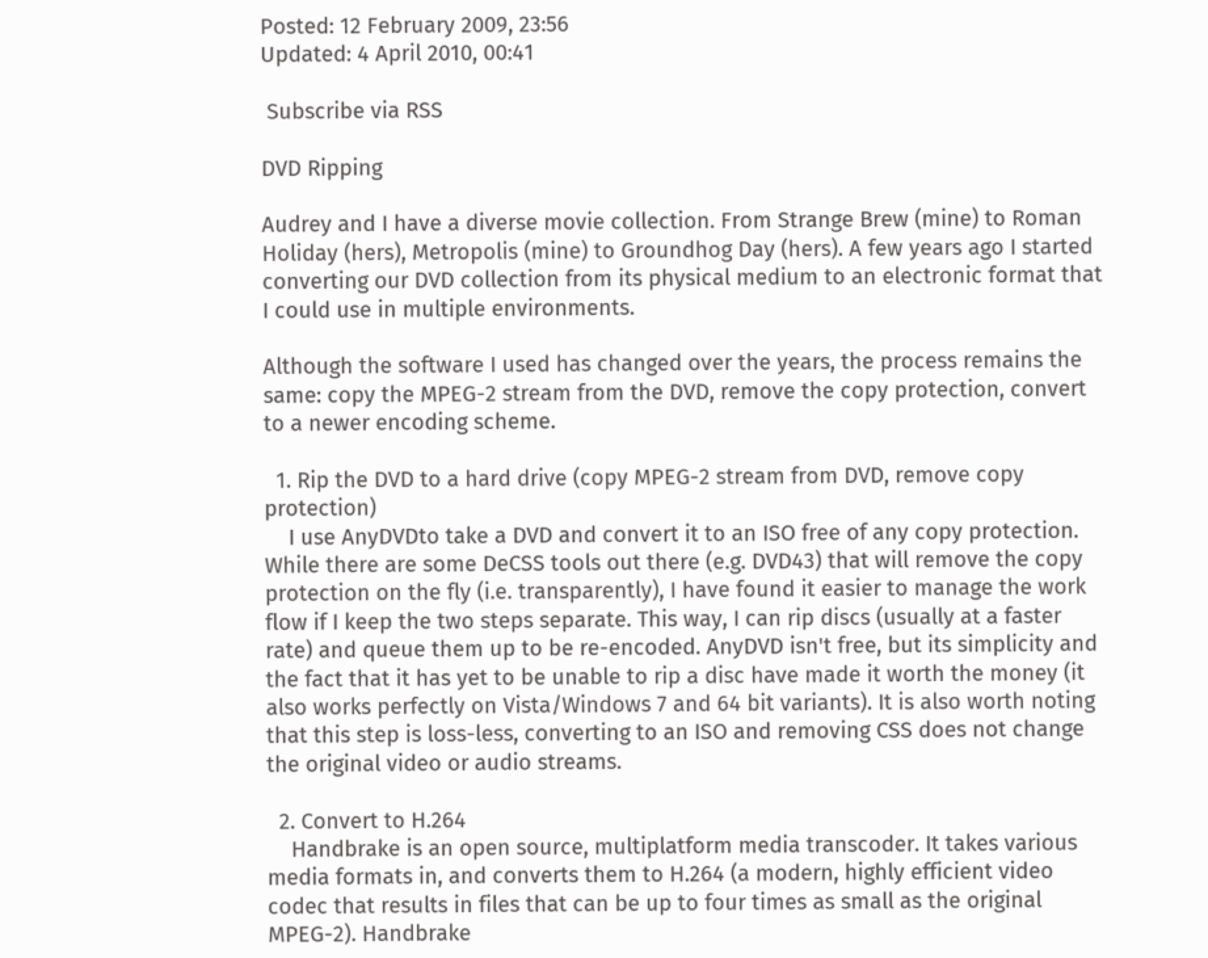Posted: 12 February 2009, 23:56
Updated: 4 April 2010, 00:41

 Subscribe via RSS

DVD Ripping

Audrey and I have a diverse movie collection. From Strange Brew (mine) to Roman Holiday (hers), Metropolis (mine) to Groundhog Day (hers). A few years ago I started converting our DVD collection from its physical medium to an electronic format that I could use in multiple environments.

Although the software I used has changed over the years, the process remains the same: copy the MPEG-2 stream from the DVD, remove the copy protection, convert to a newer encoding scheme.

  1. Rip the DVD to a hard drive (copy MPEG-2 stream from DVD, remove copy protection)
    I use AnyDVDto take a DVD and convert it to an ISO free of any copy protection. While there are some DeCSS tools out there (e.g. DVD43) that will remove the copy protection on the fly (i.e. transparently), I have found it easier to manage the work flow if I keep the two steps separate. This way, I can rip discs (usually at a faster rate) and queue them up to be re-encoded. AnyDVD isn't free, but its simplicity and the fact that it has yet to be unable to rip a disc have made it worth the money (it also works perfectly on Vista/Windows 7 and 64 bit variants). It is also worth noting that this step is loss-less, converting to an ISO and removing CSS does not change the original video or audio streams.

  2. Convert to H.264
    Handbrake is an open source, multiplatform media transcoder. It takes various media formats in, and converts them to H.264 (a modern, highly efficient video codec that results in files that can be up to four times as small as the original MPEG-2). Handbrake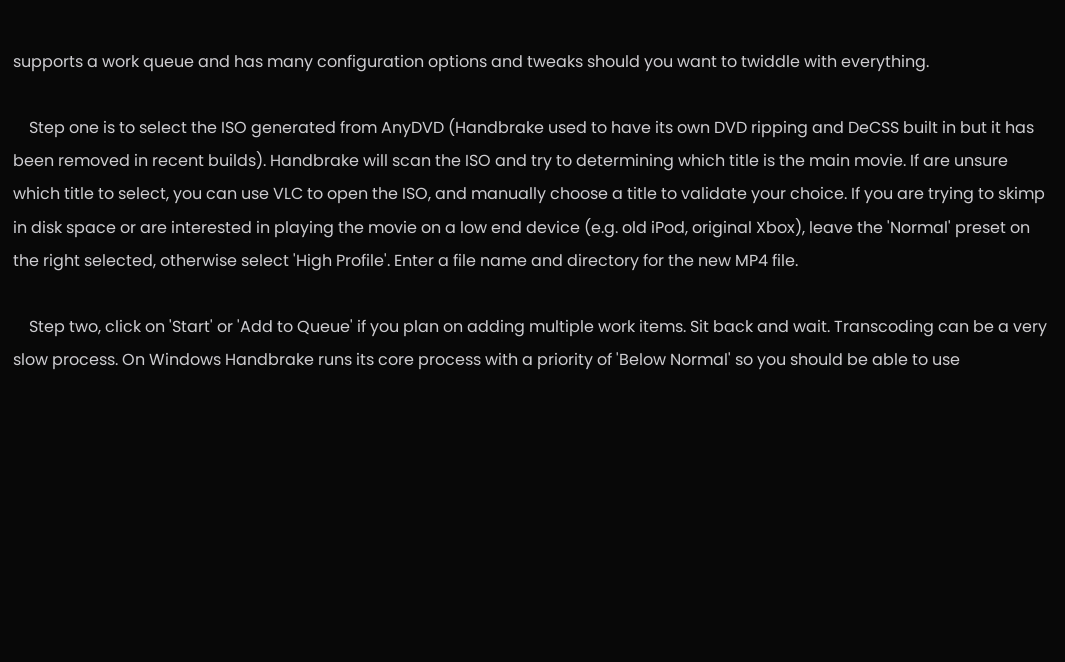supports a work queue and has many configuration options and tweaks should you want to twiddle with everything.

    Step one is to select the ISO generated from AnyDVD (Handbrake used to have its own DVD ripping and DeCSS built in but it has been removed in recent builds). Handbrake will scan the ISO and try to determining which title is the main movie. If are unsure which title to select, you can use VLC to open the ISO, and manually choose a title to validate your choice. If you are trying to skimp in disk space or are interested in playing the movie on a low end device (e.g. old iPod, original Xbox), leave the 'Normal' preset on the right selected, otherwise select 'High Profile'. Enter a file name and directory for the new MP4 file.

    Step two, click on 'Start' or 'Add to Queue' if you plan on adding multiple work items. Sit back and wait. Transcoding can be a very slow process. On Windows Handbrake runs its core process with a priority of 'Below Normal' so you should be able to use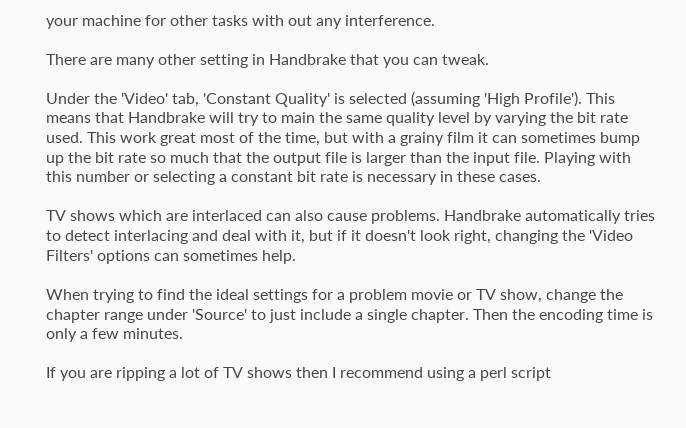your machine for other tasks with out any interference.

There are many other setting in Handbrake that you can tweak.

Under the 'Video' tab, 'Constant Quality' is selected (assuming 'High Profile'). This means that Handbrake will try to main the same quality level by varying the bit rate used. This work great most of the time, but with a grainy film it can sometimes bump up the bit rate so much that the output file is larger than the input file. Playing with this number or selecting a constant bit rate is necessary in these cases.

TV shows which are interlaced can also cause problems. Handbrake automatically tries to detect interlacing and deal with it, but if it doesn't look right, changing the 'Video Filters' options can sometimes help.

When trying to find the ideal settings for a problem movie or TV show, change the chapter range under 'Source' to just include a single chapter. Then the encoding time is only a few minutes.

If you are ripping a lot of TV shows then I recommend using a perl script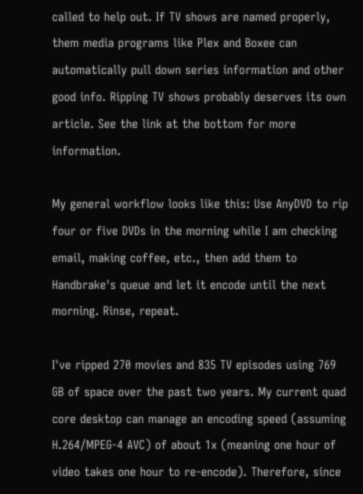called to help out. If TV shows are named properly, them media programs like Plex and Boxee can automatically pull down series information and other good info. Ripping TV shows probably deserves its own article. See the link at the bottom for more information.

My general workflow looks like this: Use AnyDVD to rip four or five DVDs in the morning while I am checking email, making coffee, etc., then add them to Handbrake's queue and let it encode until the next morning. Rinse, repeat.

I've ripped 270 movies and 835 TV episodes using 769 GB of space over the past two years. My current quad core desktop can manage an encoding speed (assuming H.264/MPEG-4 AVC) of about 1x (meaning one hour of video takes one hour to re-encode). Therefore, since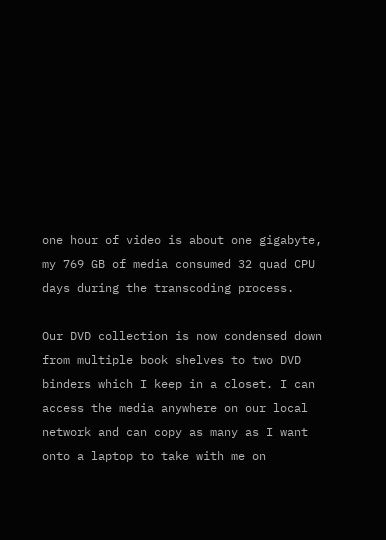one hour of video is about one gigabyte, my 769 GB of media consumed 32 quad CPU days during the transcoding process.

Our DVD collection is now condensed down from multiple book shelves to two DVD binders which I keep in a closet. I can access the media anywhere on our local network and can copy as many as I want onto a laptop to take with me on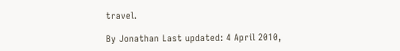travel.

By Jonathan Last updated: 4 April 2010,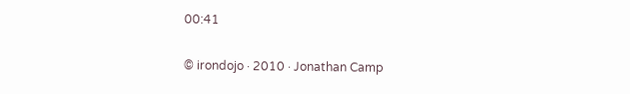00:41

© irondojo · 2010 · Jonathan Camp